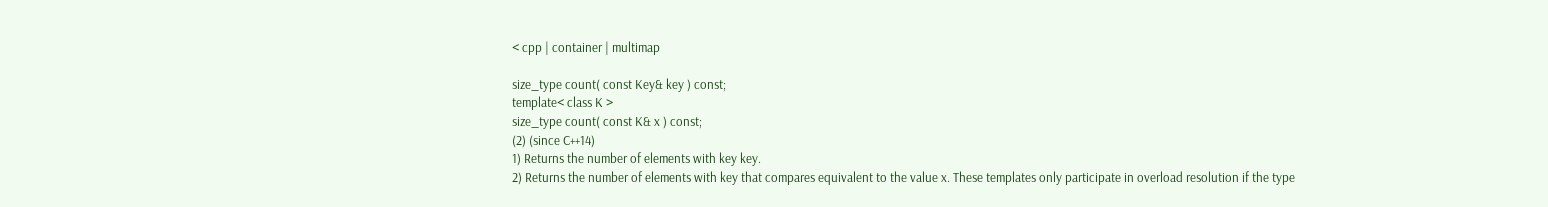< cpp | container | multimap

size_type count( const Key& key ) const;
template< class K >
size_type count( const K& x ) const;
(2) (since C++14)
1) Returns the number of elements with key key.
2) Returns the number of elements with key that compares equivalent to the value x. These templates only participate in overload resolution if the type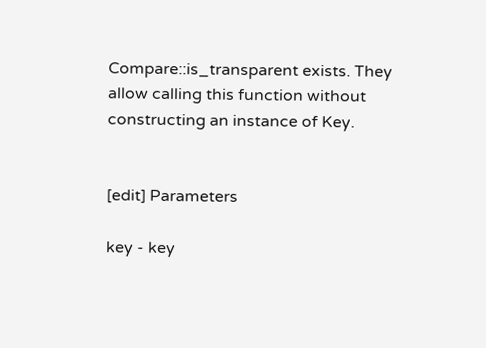Compare::is_transparent exists. They allow calling this function without constructing an instance of Key.


[edit] Parameters

key - key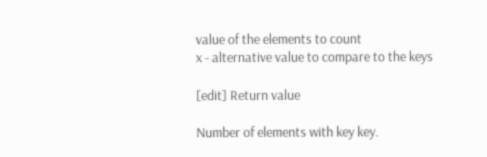value of the elements to count
x - alternative value to compare to the keys

[edit] Return value

Number of elements with key key.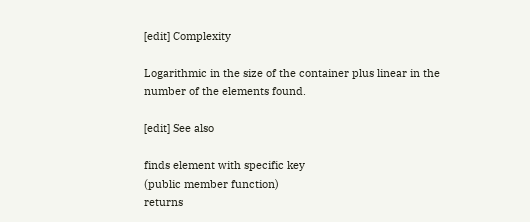[edit] Complexity

Logarithmic in the size of the container plus linear in the number of the elements found.

[edit] See also

finds element with specific key
(public member function)
returns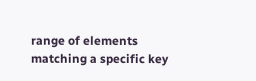range of elements matching a specific key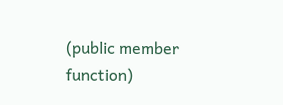(public member function)